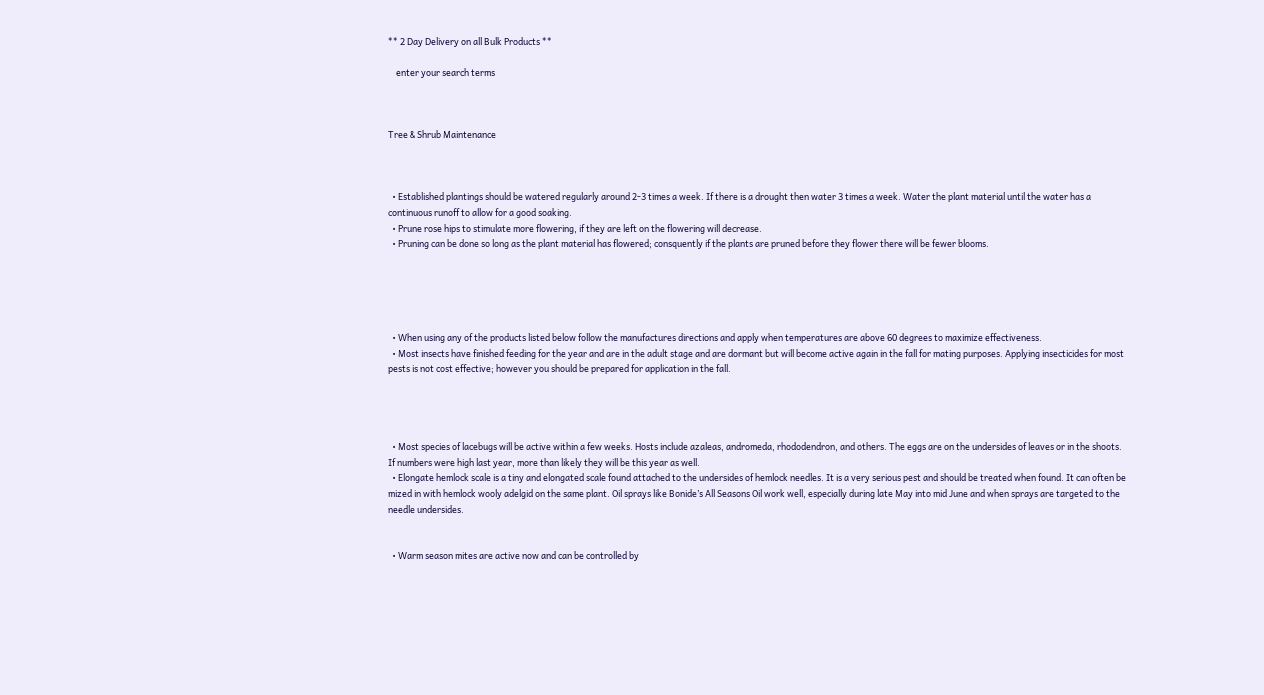** 2 Day Delivery on all Bulk Products **

    enter your search terms



Tree & Shrub Maintenance



  • Established plantings should be watered regularly around 2-3 times a week. If there is a drought then water 3 times a week. Water the plant material until the water has a continuous runoff to allow for a good soaking.
  • Prune rose hips to stimulate more flowering, if they are left on the flowering will decrease.
  • Pruning can be done so long as the plant material has flowered; consquently if the plants are pruned before they flower there will be fewer blooms.





  • When using any of the products listed below follow the manufactures directions and apply when temperatures are above 60 degrees to maximize effectiveness.
  • Most insects have finished feeding for the year and are in the adult stage and are dormant but will become active again in the fall for mating purposes. Applying insecticides for most pests is not cost effective; however you should be prepared for application in the fall.




  • Most species of lacebugs will be active within a few weeks. Hosts include azaleas, andromeda, rhododendron, and others. The eggs are on the undersides of leaves or in the shoots. If numbers were high last year, more than likely they will be this year as well.
  • Elongate hemlock scale is a tiny and elongated scale found attached to the undersides of hemlock needles. It is a very serious pest and should be treated when found. It can often be mized in with hemlock wooly adelgid on the same plant. Oil sprays like Bonide’s All Seasons Oil work well, especially during late May into mid June and when sprays are targeted to the needle undersides.


  • Warm season mites are active now and can be controlled by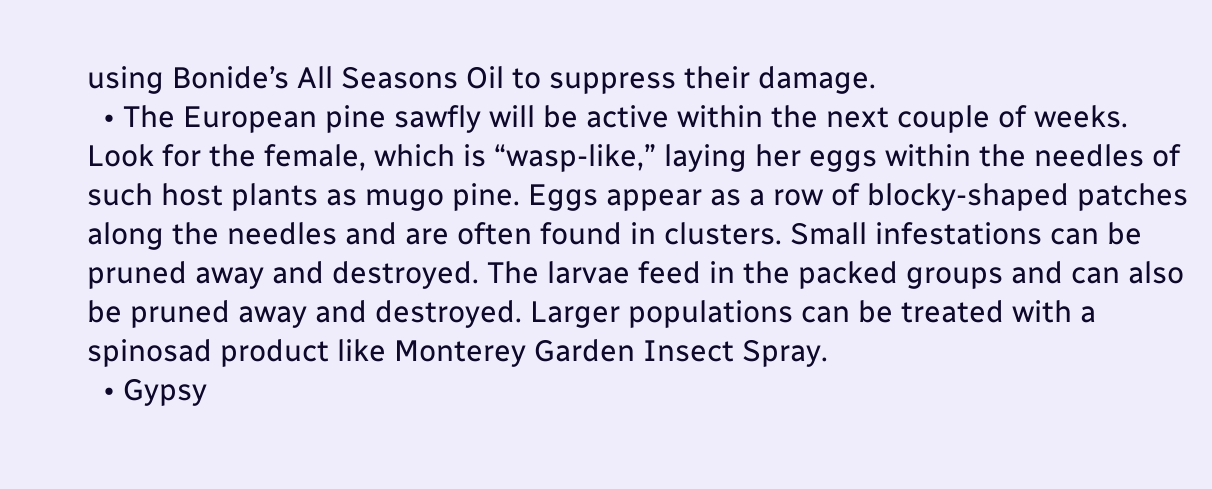using Bonide’s All Seasons Oil to suppress their damage.
  • The European pine sawfly will be active within the next couple of weeks. Look for the female, which is “wasp-like,” laying her eggs within the needles of such host plants as mugo pine. Eggs appear as a row of blocky-shaped patches along the needles and are often found in clusters. Small infestations can be pruned away and destroyed. The larvae feed in the packed groups and can also be pruned away and destroyed. Larger populations can be treated with a spinosad product like Monterey Garden Insect Spray.
  • Gypsy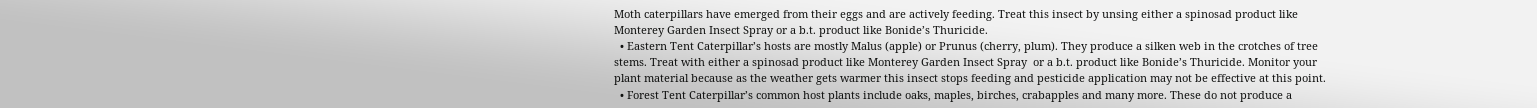Moth caterpillars have emerged from their eggs and are actively feeding. Treat this insect by unsing either a spinosad product like Monterey Garden Insect Spray or a b.t. product like Bonide’s Thuricide.
  • Eastern Tent Caterpillar’s hosts are mostly Malus (apple) or Prunus (cherry, plum). They produce a silken web in the crotches of tree stems. Treat with either a spinosad product like Monterey Garden Insect Spray  or a b.t. product like Bonide’s Thuricide. Monitor your plant material because as the weather gets warmer this insect stops feeding and pesticide application may not be effective at this point.
  • Forest Tent Caterpillar’s common host plants include oaks, maples, birches, crabapples and many more. These do not produce a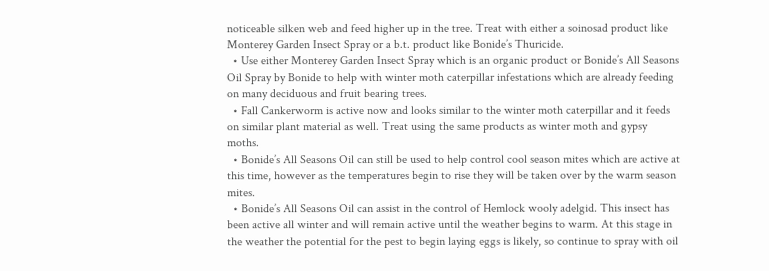noticeable silken web and feed higher up in the tree. Treat with either a soinosad product like Monterey Garden Insect Spray or a b.t. product like Bonide’s Thuricide.
  • Use either Monterey Garden Insect Spray which is an organic product or Bonide’s All Seasons Oil Spray by Bonide to help with winter moth caterpillar infestations which are already feeding on many deciduous and fruit bearing trees.
  • Fall Cankerworm is active now and looks similar to the winter moth caterpillar and it feeds on similar plant material as well. Treat using the same products as winter moth and gypsy moths.
  • Bonide’s All Seasons Oil can still be used to help control cool season mites which are active at this time, however as the temperatures begin to rise they will be taken over by the warm season mites.
  • Bonide’s All Seasons Oil can assist in the control of Hemlock wooly adelgid. This insect has been active all winter and will remain active until the weather begins to warm. At this stage in the weather the potential for the pest to begin laying eggs is likely, so continue to spray with oil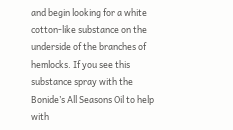and begin looking for a white cotton-like substance on the underside of the branches of hemlocks. If you see this substance spray with the Bonide’s All Seasons Oil to help with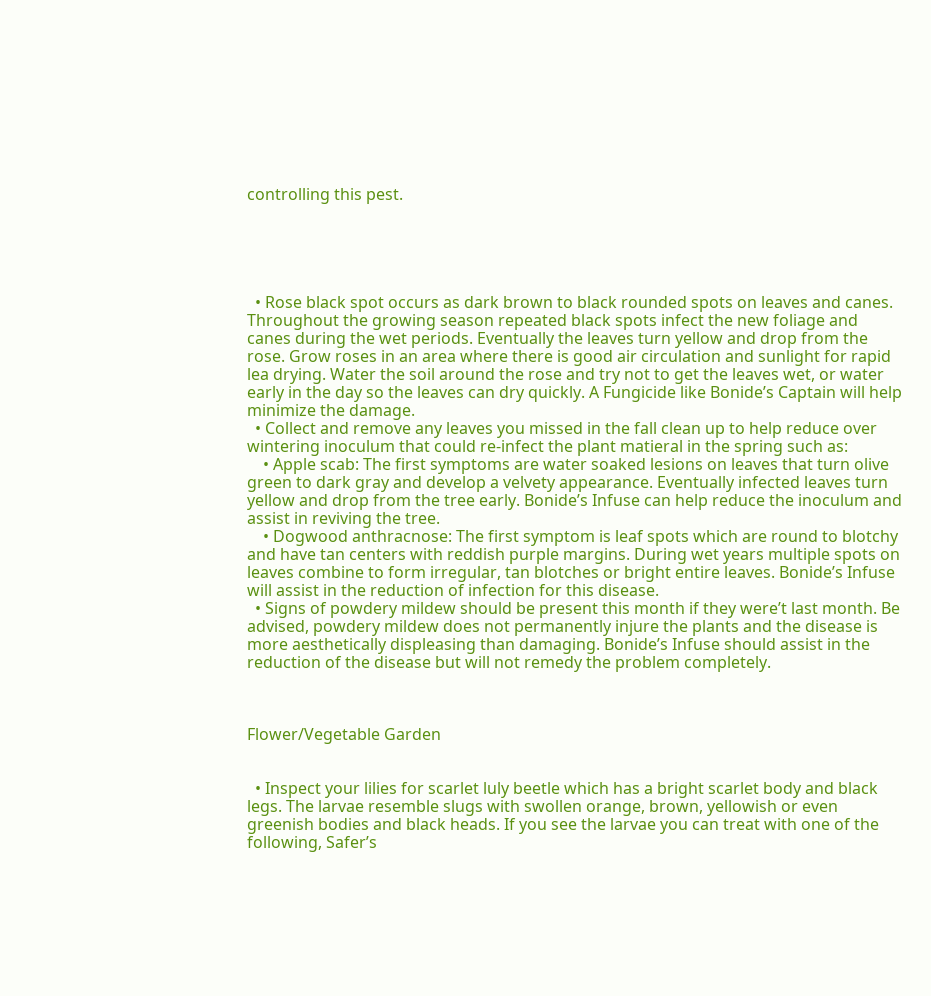controlling this pest.





  • Rose black spot occurs as dark brown to black rounded spots on leaves and canes. Throughout the growing season repeated black spots infect the new foliage and canes during the wet periods. Eventually the leaves turn yellow and drop from the rose. Grow roses in an area where there is good air circulation and sunlight for rapid lea drying. Water the soil around the rose and try not to get the leaves wet, or water early in the day so the leaves can dry quickly. A Fungicide like Bonide’s Captain will help minimize the damage.
  • Collect and remove any leaves you missed in the fall clean up to help reduce over wintering inoculum that could re-infect the plant matieral in the spring such as:
    • Apple scab: The first symptoms are water soaked lesions on leaves that turn olive green to dark gray and develop a velvety appearance. Eventually infected leaves turn yellow and drop from the tree early. Bonide’s Infuse can help reduce the inoculum and assist in reviving the tree.
    • Dogwood anthracnose: The first symptom is leaf spots which are round to blotchy and have tan centers with reddish purple margins. During wet years multiple spots on leaves combine to form irregular, tan blotches or bright entire leaves. Bonide’s Infuse will assist in the reduction of infection for this disease.
  • Signs of powdery mildew should be present this month if they were’t last month. Be advised, powdery mildew does not permanently injure the plants and the disease is more aesthetically displeasing than damaging. Bonide’s Infuse should assist in the reduction of the disease but will not remedy the problem completely.



Flower/Vegetable Garden


  • Inspect your lilies for scarlet luly beetle which has a bright scarlet body and black legs. The larvae resemble slugs with swollen orange, brown, yellowish or even greenish bodies and black heads. If you see the larvae you can treat with one of the following, Safer’s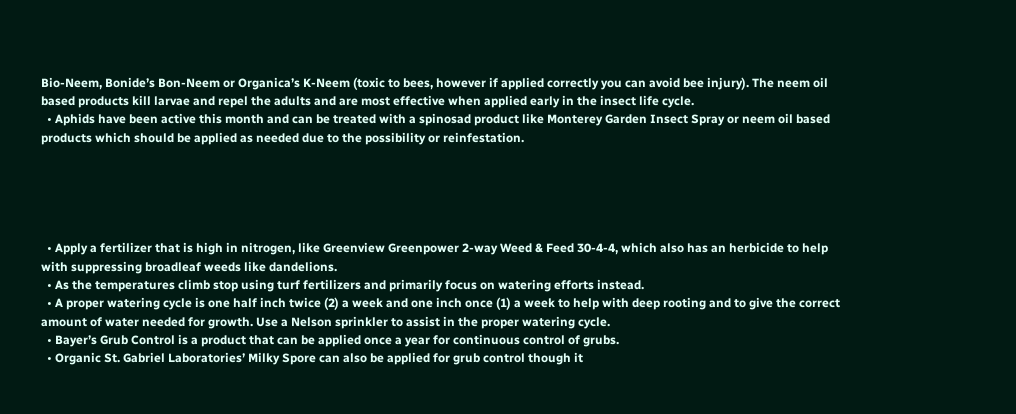Bio-Neem, Bonide’s Bon-Neem or Organica’s K-Neem (toxic to bees, however if applied correctly you can avoid bee injury). The neem oil based products kill larvae and repel the adults and are most effective when applied early in the insect life cycle.
  • Aphids have been active this month and can be treated with a spinosad product like Monterey Garden Insect Spray or neem oil based products which should be applied as needed due to the possibility or reinfestation.





  • Apply a fertilizer that is high in nitrogen, like Greenview Greenpower 2-way Weed & Feed 30-4-4, which also has an herbicide to help with suppressing broadleaf weeds like dandelions.
  • As the temperatures climb stop using turf fertilizers and primarily focus on watering efforts instead.
  • A proper watering cycle is one half inch twice (2) a week and one inch once (1) a week to help with deep rooting and to give the correct amount of water needed for growth. Use a Nelson sprinkler to assist in the proper watering cycle.
  • Bayer’s Grub Control is a product that can be applied once a year for continuous control of grubs.
  • Organic St. Gabriel Laboratories’ Milky Spore can also be applied for grub control though it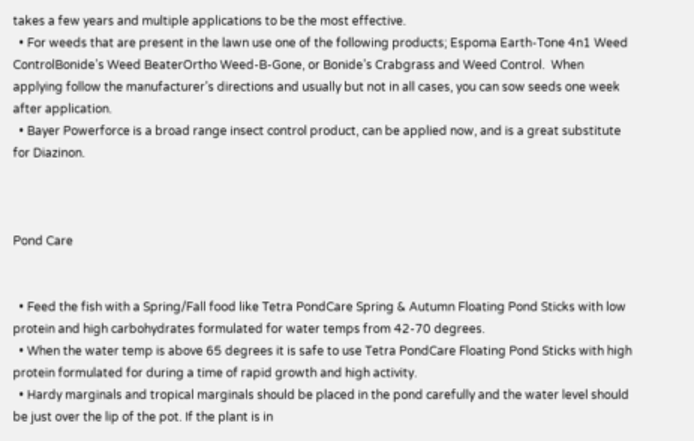takes a few years and multiple applications to be the most effective.
  • For weeds that are present in the lawn use one of the following products; Espoma Earth-Tone 4n1 Weed ControlBonide’s Weed BeaterOrtho Weed-B-Gone, or Bonide’s Crabgrass and Weed Control.  When applying follow the manufacturer’s directions and usually but not in all cases, you can sow seeds one week after application.
  • Bayer Powerforce is a broad range insect control product, can be applied now, and is a great substitute for Diazinon.



Pond Care


  • Feed the fish with a Spring/Fall food like Tetra PondCare Spring & Autumn Floating Pond Sticks with low protein and high carbohydrates formulated for water temps from 42-70 degrees.
  • When the water temp is above 65 degrees it is safe to use Tetra PondCare Floating Pond Sticks with high protein formulated for during a time of rapid growth and high activity.
  • Hardy marginals and tropical marginals should be placed in the pond carefully and the water level should be just over the lip of the pot. If the plant is in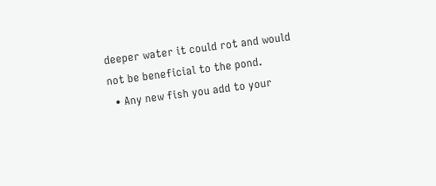deeper water it could rot and would not be beneficial to the pond.
  • Any new fish you add to your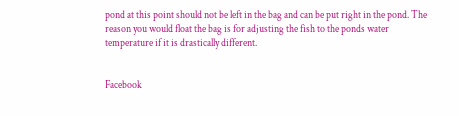pond at this point should not be left in the bag and can be put right in the pond. The reason you would float the bag is for adjusting the fish to the ponds water temperature if it is drastically different.


Facebook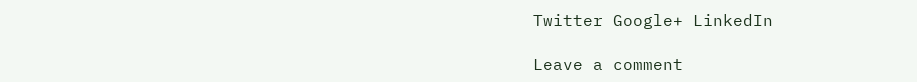Twitter Google+ LinkedIn

Leave a comment